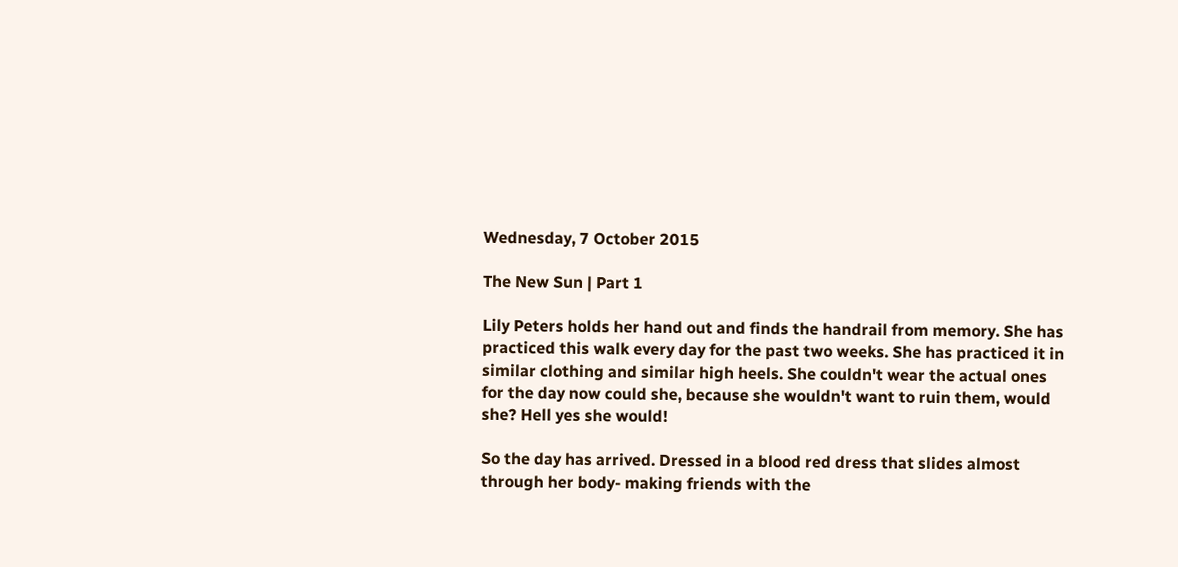Wednesday, 7 October 2015

The New Sun | Part 1

Lily Peters holds her hand out and finds the handrail from memory. She has practiced this walk every day for the past two weeks. She has practiced it in similar clothing and similar high heels. She couldn't wear the actual ones for the day now could she, because she wouldn't want to ruin them, would she? Hell yes she would!

So the day has arrived. Dressed in a blood red dress that slides almost through her body- making friends with the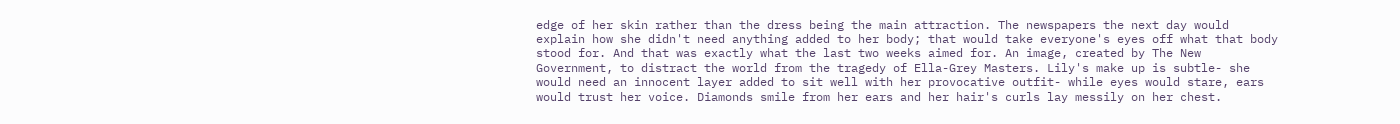edge of her skin rather than the dress being the main attraction. The newspapers the next day would explain how she didn't need anything added to her body; that would take everyone's eyes off what that body stood for. And that was exactly what the last two weeks aimed for. An image, created by The New Government, to distract the world from the tragedy of Ella-Grey Masters. Lily's make up is subtle- she would need an innocent layer added to sit well with her provocative outfit- while eyes would stare, ears would trust her voice. Diamonds smile from her ears and her hair's curls lay messily on her chest.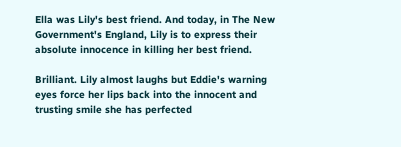Ella was Lily's best friend. And today, in The New Government's England, Lily is to express their absolute innocence in killing her best friend.

Brilliant. Lily almost laughs but Eddie's warning eyes force her lips back into the innocent and trusting smile she has perfected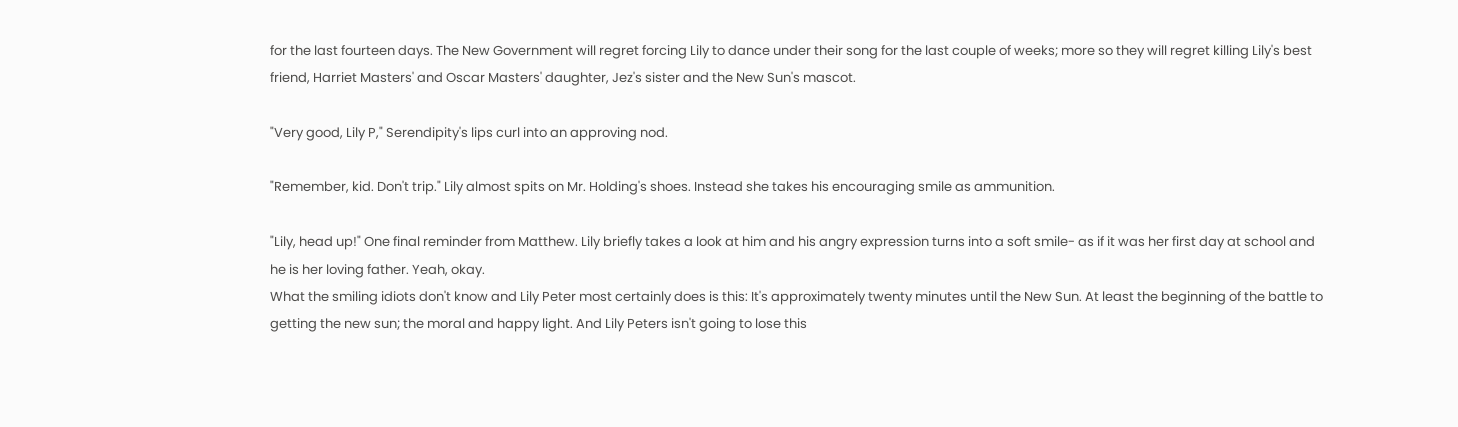for the last fourteen days. The New Government will regret forcing Lily to dance under their song for the last couple of weeks; more so they will regret killing Lily's best friend, Harriet Masters' and Oscar Masters' daughter, Jez's sister and the New Sun's mascot.

"Very good, Lily P," Serendipity's lips curl into an approving nod.

"Remember, kid. Don't trip." Lily almost spits on Mr. Holding's shoes. Instead she takes his encouraging smile as ammunition.

"Lily, head up!" One final reminder from Matthew. Lily briefly takes a look at him and his angry expression turns into a soft smile- as if it was her first day at school and he is her loving father. Yeah, okay.
What the smiling idiots don't know and Lily Peter most certainly does is this: It's approximately twenty minutes until the New Sun. At least the beginning of the battle to getting the new sun; the moral and happy light. And Lily Peters isn't going to lose this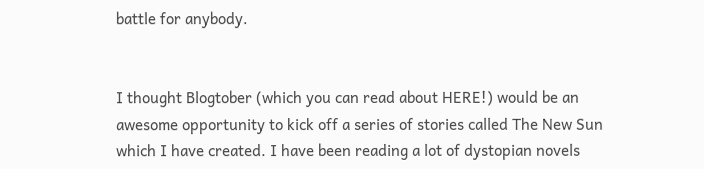battle for anybody.


I thought Blogtober (which you can read about HERE!) would be an awesome opportunity to kick off a series of stories called The New Sun which I have created. I have been reading a lot of dystopian novels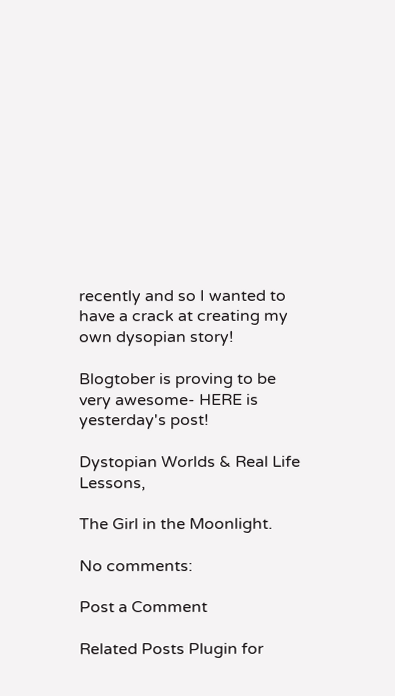recently and so I wanted to have a crack at creating my own dysopian story!

Blogtober is proving to be very awesome- HERE is yesterday's post!

Dystopian Worlds & Real Life Lessons,

The Girl in the Moonlight.

No comments:

Post a Comment

Related Posts Plugin for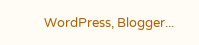WordPress, Blogger...